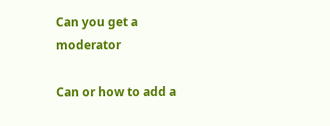Can you get a moderator

Can or how to add a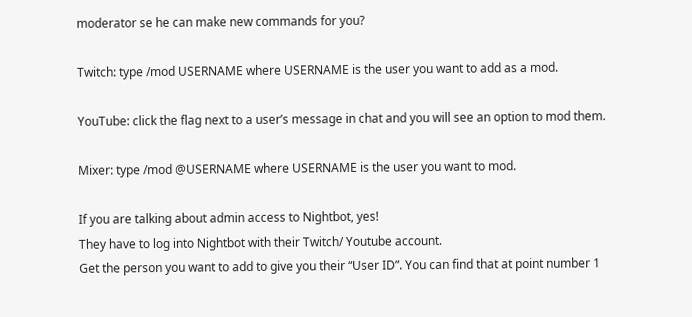moderator se he can make new commands for you?

Twitch: type /mod USERNAME where USERNAME is the user you want to add as a mod.

YouTube: click the flag next to a user’s message in chat and you will see an option to mod them.

Mixer: type /mod @USERNAME where USERNAME is the user you want to mod.

If you are talking about admin access to Nightbot, yes!
They have to log into Nightbot with their Twitch/ Youtube account.
Get the person you want to add to give you their “User ID”. You can find that at point number 1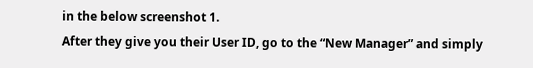in the below screenshot 1.
After they give you their User ID, go to the “New Manager” and simply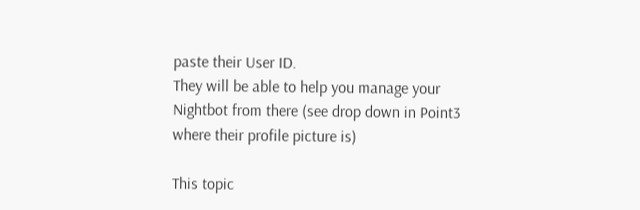paste their User ID.
They will be able to help you manage your Nightbot from there (see drop down in Point3 where their profile picture is)

This topic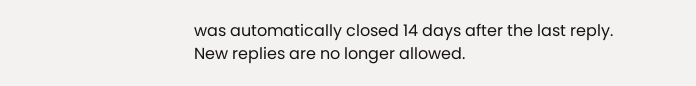was automatically closed 14 days after the last reply. New replies are no longer allowed.